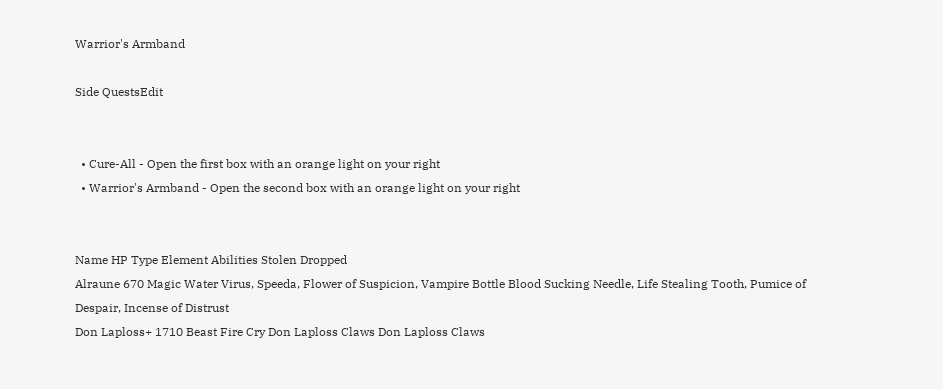Warrior's Armband

Side QuestsEdit


  • Cure-All - Open the first box with an orange light on your right
  • Warrior's Armband - Open the second box with an orange light on your right


Name HP Type Element Abilities Stolen Dropped
Alraune 670 Magic Water Virus, Speeda, Flower of Suspicion, Vampire Bottle Blood Sucking Needle, Life Stealing Tooth, Pumice of Despair, Incense of Distrust
Don Laploss+ 1710 Beast Fire Cry Don Laploss Claws Don Laploss Claws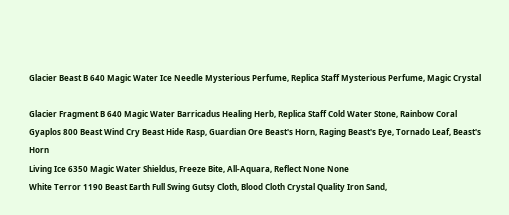Glacier Beast B 640 Magic Water Ice Needle Mysterious Perfume, Replica Staff Mysterious Perfume, Magic Crystal

Glacier Fragment B 640 Magic Water Barricadus Healing Herb, Replica Staff Cold Water Stone, Rainbow Coral
Gyaplos 800 Beast Wind Cry Beast Hide Rasp, Guardian Ore Beast's Horn, Raging Beast's Eye, Tornado Leaf, Beast's Horn
Living Ice 6350 Magic Water Shieldus, Freeze Bite, All-Aquara, Reflect None None
White Terror 1190 Beast Earth Full Swing Gutsy Cloth, Blood Cloth Crystal Quality Iron Sand,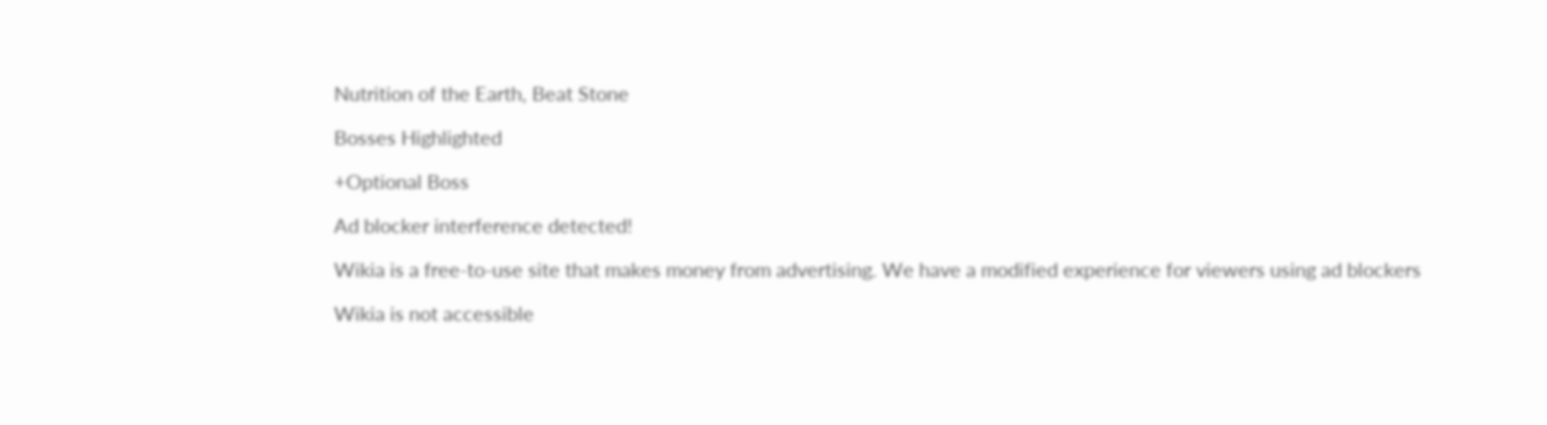Nutrition of the Earth, Beat Stone

Bosses Highlighted

+Optional Boss

Ad blocker interference detected!

Wikia is a free-to-use site that makes money from advertising. We have a modified experience for viewers using ad blockers

Wikia is not accessible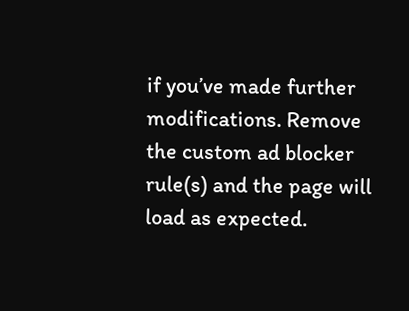if you’ve made further modifications. Remove the custom ad blocker rule(s) and the page will load as expected.